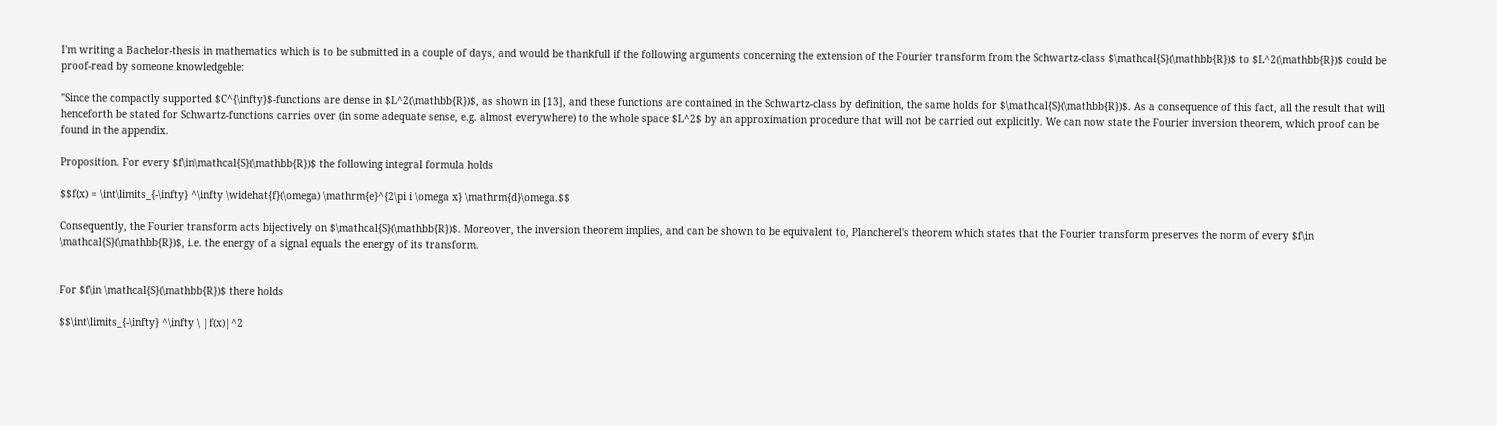I'm writing a Bachelor-thesis in mathematics which is to be submitted in a couple of days, and would be thankfull if the following arguments concerning the extension of the Fourier transform from the Schwartz-class $\mathcal{S}(\mathbb{R})$ to $L^2(\mathbb{R})$ could be proof-read by someone knowledgeble:

"Since the compactly supported $C^{\infty}$-functions are dense in $L^2(\mathbb{R})$, as shown in [13], and these functions are contained in the Schwartz-class by definition, the same holds for $\mathcal{S}(\mathbb{R})$. As a consequence of this fact, all the result that will henceforth be stated for Schwartz-functions carries over (in some adequate sense, e.g. almost everywhere) to the whole space $L^2$ by an approximation procedure that will not be carried out explicitly. We can now state the Fourier inversion theorem, which proof can be found in the appendix.

Proposition. For every $f\in\mathcal{S}(\mathbb{R})$ the following integral formula holds

$$f(x) = \int\limits_{-\infty} ^\infty \widehat{f}(\omega) \mathrm{e}^{2\pi i \omega x} \mathrm{d}\omega.$$

Consequently, the Fourier transform acts bijectively on $\mathcal{S}(\mathbb{R})$. Moreover, the inversion theorem implies, and can be shown to be equivalent to, Plancherel's theorem which states that the Fourier transform preserves the norm of every $f\in \mathcal{S}(\mathbb{R})$, i.e. the energy of a signal equals the energy of its transform.


For $f\in \mathcal{S}(\mathbb{R})$ there holds

$$\int\limits_{-\infty} ^\infty \ |f(x)|^2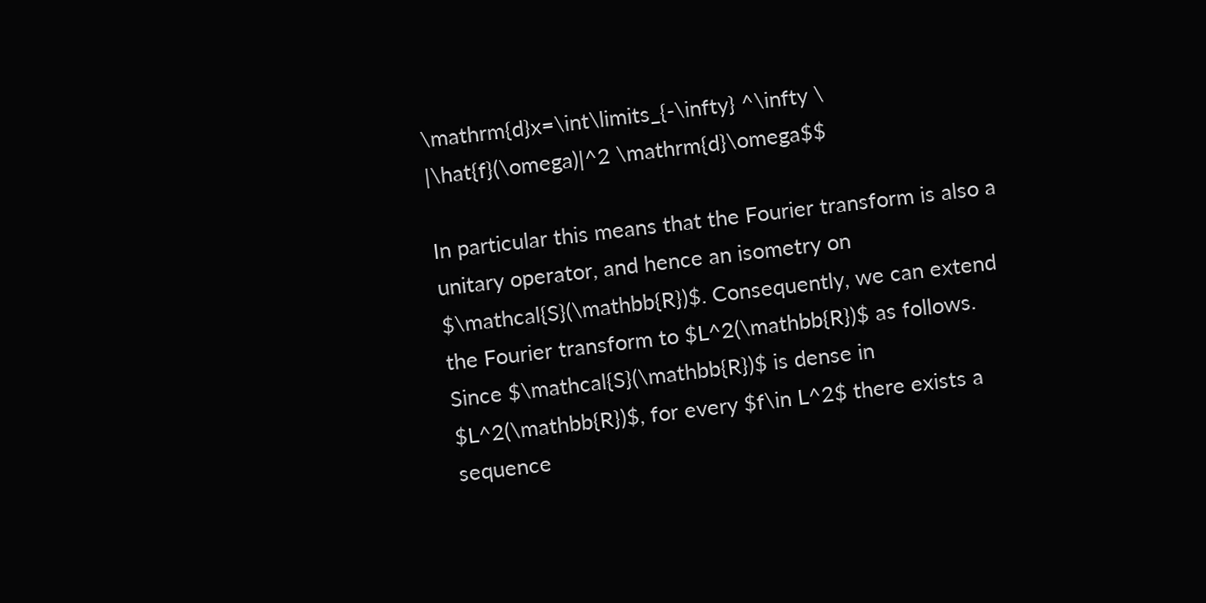\mathrm{d}x=\int\limits_{-\infty} ^\infty \ |\hat{f}(\omega)|^2 \mathrm{d}\omega$$

In particular this means that the Fourier transform is also a unitary operator, and hence an isometry on $\mathcal{S}(\mathbb{R})$. Consequently, we can extend the Fourier transform to $L^2(\mathbb{R})$ as follows. Since $\mathcal{S}(\mathbb{R})$ is dense in $L^2(\mathbb{R})$, for every $f\in L^2$ there exists a sequence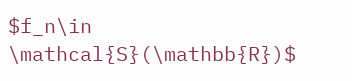$f_n\in \mathcal{S}(\mathbb{R})$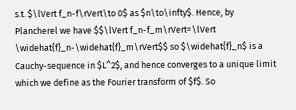s.t. $\lVert f_n-f\rVert\to 0$ as $n\to\infty$. Hence, by Plancherel we have $$\lVert f_n-f_m\rVert=\lVert \widehat{f}_n-\widehat{f}_m\rVert$$ so $\widehat{f}_n$ is a Cauchy-sequence in $L^2$, and hence converges to a unique limit which we define as the Fourier transform of $f$. So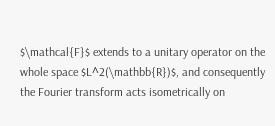$\mathcal{F}$ extends to a unitary operator on the whole space $L^2(\mathbb{R})$, and consequently the Fourier transform acts isometrically on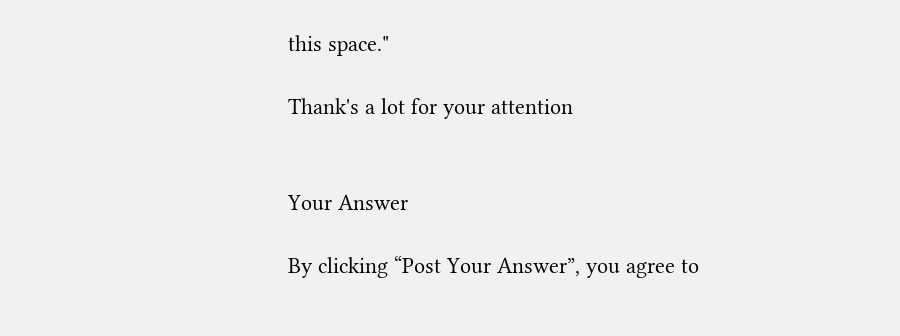this space."

Thank's a lot for your attention


Your Answer

By clicking “Post Your Answer”, you agree to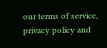our terms of service, privacy policy and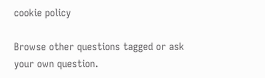cookie policy

Browse other questions tagged or ask your own question.